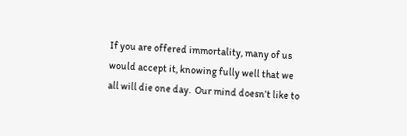If you are offered immortality, many of us would accept it, knowing fully well that we all will die one day.  Our mind doesn’t like to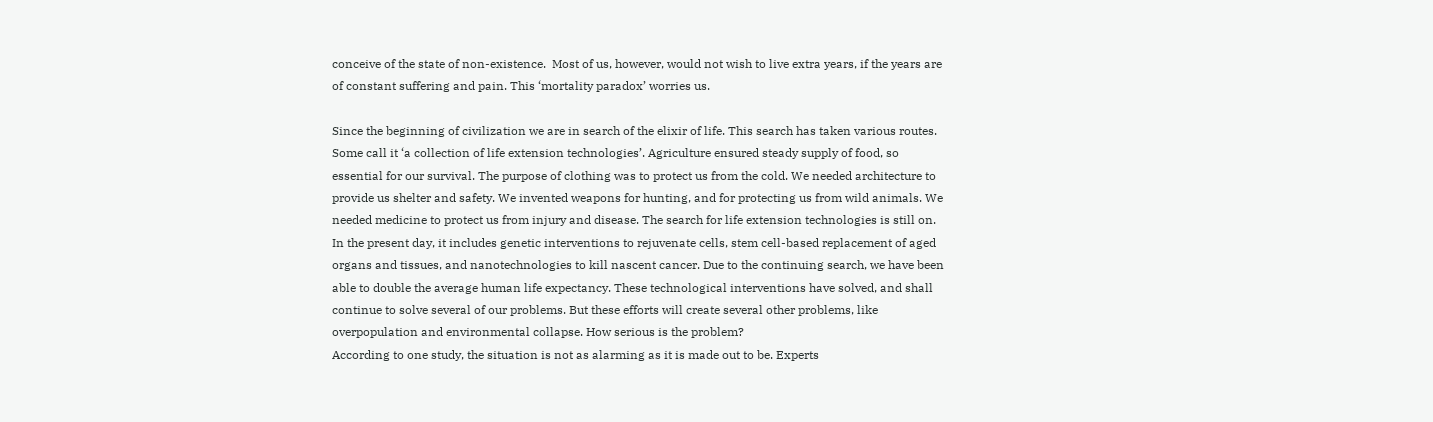conceive of the state of non-existence.  Most of us, however, would not wish to live extra years, if the years are of constant suffering and pain. This ‘mortality paradox’ worries us.

Since the beginning of civilization we are in search of the elixir of life. This search has taken various routes. Some call it ‘a collection of life extension technologies’. Agriculture ensured steady supply of food, so essential for our survival. The purpose of clothing was to protect us from the cold. We needed architecture to provide us shelter and safety. We invented weapons for hunting, and for protecting us from wild animals. We needed medicine to protect us from injury and disease. The search for life extension technologies is still on. In the present day, it includes genetic interventions to rejuvenate cells, stem cell-based replacement of aged organs and tissues, and nanotechnologies to kill nascent cancer. Due to the continuing search, we have been able to double the average human life expectancy. These technological interventions have solved, and shall continue to solve several of our problems. But these efforts will create several other problems, like overpopulation and environmental collapse. How serious is the problem?
According to one study, the situation is not as alarming as it is made out to be. Experts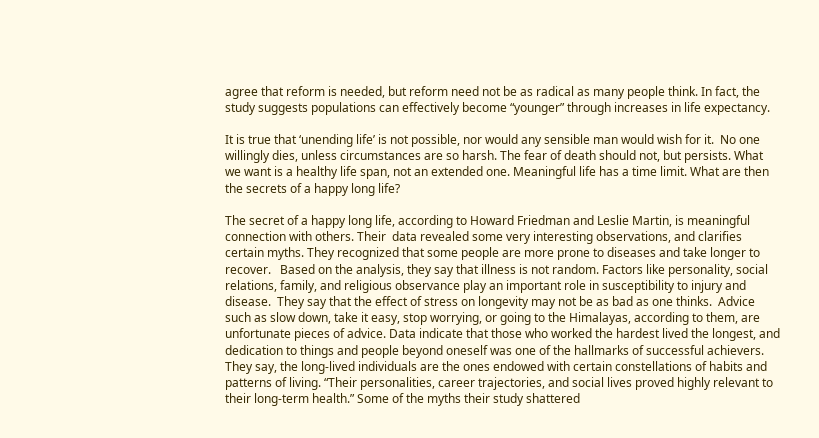agree that reform is needed, but reform need not be as radical as many people think. In fact, the study suggests populations can effectively become “younger” through increases in life expectancy.

It is true that ‘unending life’ is not possible, nor would any sensible man would wish for it.  No one willingly dies, unless circumstances are so harsh. The fear of death should not, but persists. What we want is a healthy life span, not an extended one. Meaningful life has a time limit. What are then the secrets of a happy long life?

The secret of a happy long life, according to Howard Friedman and Leslie Martin, is meaningful connection with others. Their  data revealed some very interesting observations, and clarifies certain myths. They recognized that some people are more prone to diseases and take longer to recover.   Based on the analysis, they say that illness is not random. Factors like personality, social relations, family, and religious observance play an important role in susceptibility to injury and disease.  They say that the effect of stress on longevity may not be as bad as one thinks.  Advice such as slow down, take it easy, stop worrying, or going to the Himalayas, according to them, are unfortunate pieces of advice. Data indicate that those who worked the hardest lived the longest, and dedication to things and people beyond oneself was one of the hallmarks of successful achievers.  They say, the long-lived individuals are the ones endowed with certain constellations of habits and patterns of living. “Their personalities, career trajectories, and social lives proved highly relevant to their long-term health.” Some of the myths their study shattered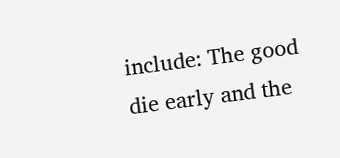include: The good die early and the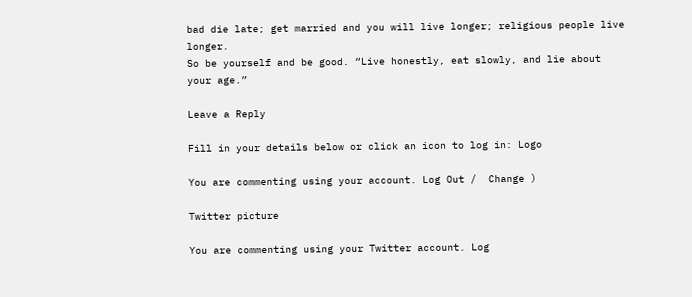bad die late; get married and you will live longer; religious people live longer.
So be yourself and be good. “Live honestly, eat slowly, and lie about your age.”

Leave a Reply

Fill in your details below or click an icon to log in: Logo

You are commenting using your account. Log Out /  Change )

Twitter picture

You are commenting using your Twitter account. Log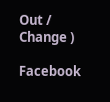Out /  Change )

Facebook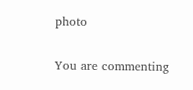photo

You are commenting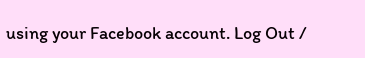using your Facebook account. Log Out /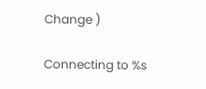Change )

Connecting to %s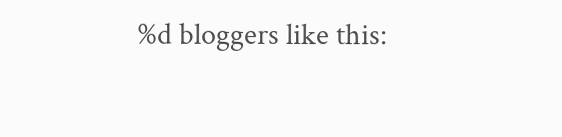%d bloggers like this: